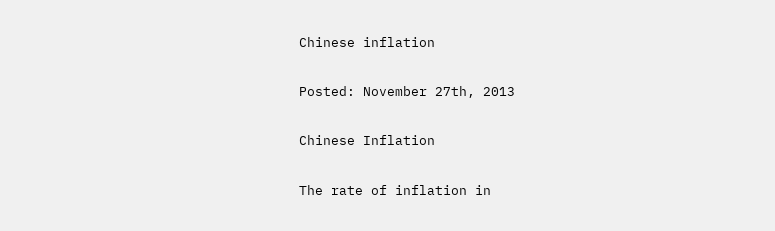Chinese inflation

Posted: November 27th, 2013

Chinese Inflation

The rate of inflation in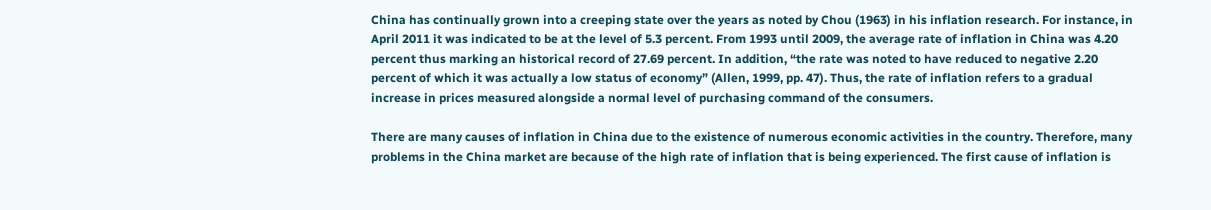China has continually grown into a creeping state over the years as noted by Chou (1963) in his inflation research. For instance, in April 2011 it was indicated to be at the level of 5.3 percent. From 1993 until 2009, the average rate of inflation in China was 4.20 percent thus marking an historical record of 27.69 percent. In addition, “the rate was noted to have reduced to negative 2.20 percent of which it was actually a low status of economy” (Allen, 1999, pp. 47). Thus, the rate of inflation refers to a gradual increase in prices measured alongside a normal level of purchasing command of the consumers.

There are many causes of inflation in China due to the existence of numerous economic activities in the country. Therefore, many problems in the China market are because of the high rate of inflation that is being experienced. The first cause of inflation is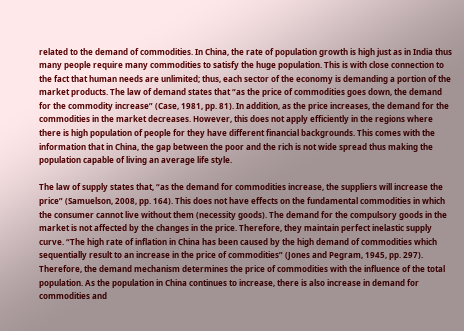related to the demand of commodities. In China, the rate of population growth is high just as in India thus many people require many commodities to satisfy the huge population. This is with close connection to the fact that human needs are unlimited; thus, each sector of the economy is demanding a portion of the market products. The law of demand states that “as the price of commodities goes down, the demand for the commodity increase” (Case, 1981, pp. 81). In addition, as the price increases, the demand for the commodities in the market decreases. However, this does not apply efficiently in the regions where there is high population of people for they have different financial backgrounds. This comes with the information that in China, the gap between the poor and the rich is not wide spread thus making the population capable of living an average life style.

The law of supply states that, “as the demand for commodities increase, the suppliers will increase the price” (Samuelson, 2008, pp. 164). This does not have effects on the fundamental commodities in which the consumer cannot live without them (necessity goods). The demand for the compulsory goods in the market is not affected by the changes in the price. Therefore, they maintain perfect inelastic supply curve. “The high rate of inflation in China has been caused by the high demand of commodities which sequentially result to an increase in the price of commodities” (Jones and Pegram, 1945, pp. 297). Therefore, the demand mechanism determines the price of commodities with the influence of the total population. As the population in China continues to increase, there is also increase in demand for commodities and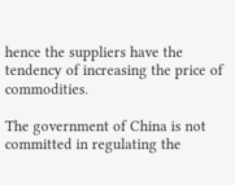hence the suppliers have the tendency of increasing the price of commodities.

The government of China is not committed in regulating the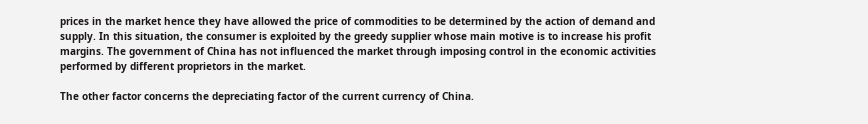prices in the market hence they have allowed the price of commodities to be determined by the action of demand and supply. In this situation, the consumer is exploited by the greedy supplier whose main motive is to increase his profit margins. The government of China has not influenced the market through imposing control in the economic activities performed by different proprietors in the market.

The other factor concerns the depreciating factor of the current currency of China.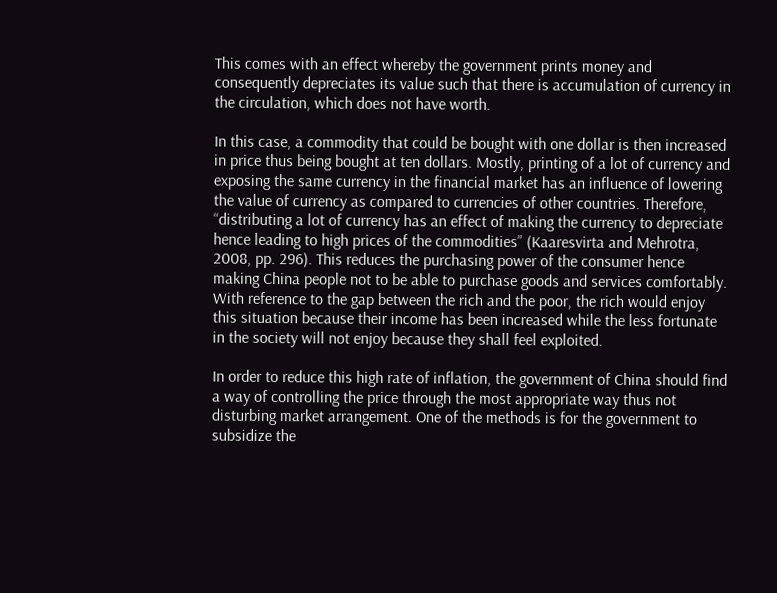This comes with an effect whereby the government prints money and consequently depreciates its value such that there is accumulation of currency in the circulation, which does not have worth.

In this case, a commodity that could be bought with one dollar is then increased in price thus being bought at ten dollars. Mostly, printing of a lot of currency and exposing the same currency in the financial market has an influence of lowering the value of currency as compared to currencies of other countries. Therefore, “distributing a lot of currency has an effect of making the currency to depreciate hence leading to high prices of the commodities” (Kaaresvirta and Mehrotra, 2008, pp. 296). This reduces the purchasing power of the consumer hence making China people not to be able to purchase goods and services comfortably. With reference to the gap between the rich and the poor, the rich would enjoy this situation because their income has been increased while the less fortunate in the society will not enjoy because they shall feel exploited.

In order to reduce this high rate of inflation, the government of China should find a way of controlling the price through the most appropriate way thus not disturbing market arrangement. One of the methods is for the government to subsidize the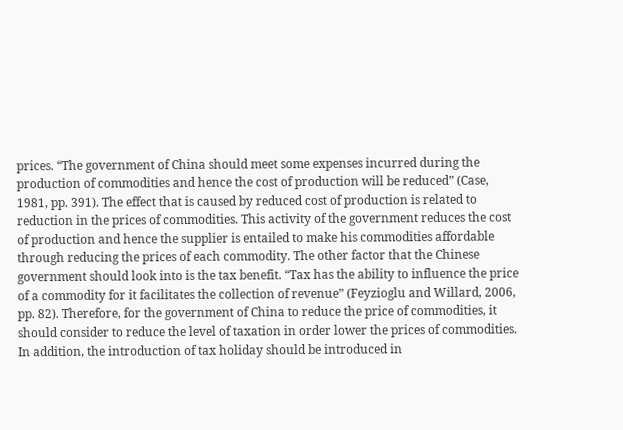prices. “The government of China should meet some expenses incurred during the production of commodities and hence the cost of production will be reduced” (Case, 1981, pp. 391). The effect that is caused by reduced cost of production is related to reduction in the prices of commodities. This activity of the government reduces the cost of production and hence the supplier is entailed to make his commodities affordable through reducing the prices of each commodity. The other factor that the Chinese government should look into is the tax benefit. “Tax has the ability to influence the price of a commodity for it facilitates the collection of revenue” (Feyzioglu and Willard, 2006, pp. 82). Therefore, for the government of China to reduce the price of commodities, it should consider to reduce the level of taxation in order lower the prices of commodities. In addition, the introduction of tax holiday should be introduced in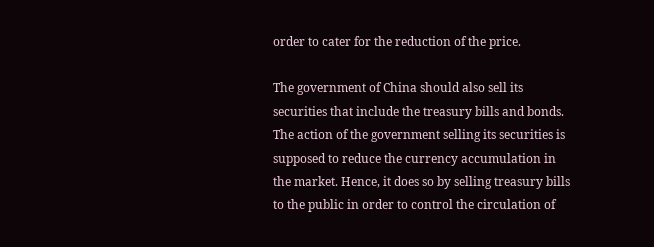order to cater for the reduction of the price.

The government of China should also sell its securities that include the treasury bills and bonds. The action of the government selling its securities is supposed to reduce the currency accumulation in the market. Hence, it does so by selling treasury bills to the public in order to control the circulation of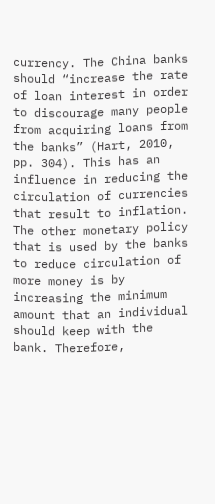currency. The China banks should “increase the rate of loan interest in order to discourage many people from acquiring loans from the banks” (Hart, 2010, pp. 304). This has an influence in reducing the circulation of currencies that result to inflation. The other monetary policy that is used by the banks to reduce circulation of more money is by increasing the minimum amount that an individual should keep with the bank. Therefore,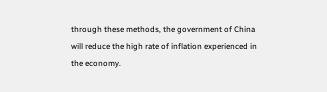through these methods, the government of China will reduce the high rate of inflation experienced in the economy.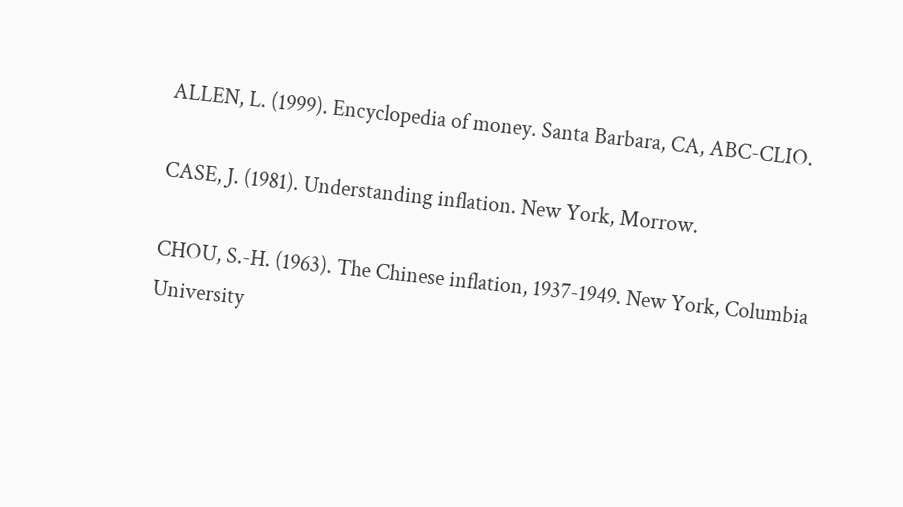ALLEN, L. (1999). Encyclopedia of money. Santa Barbara, CA, ABC-CLIO.

CASE, J. (1981). Understanding inflation. New York, Morrow.

CHOU, S.-H. (1963). The Chinese inflation, 1937-1949. New York, Columbia University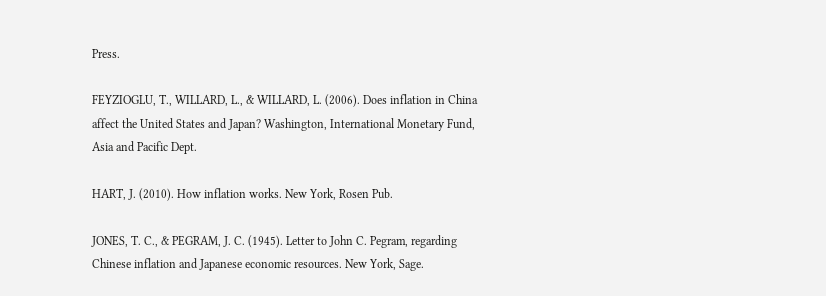Press.

FEYZIOGLU, T., WILLARD, L., & WILLARD, L. (2006). Does inflation in China affect the United States and Japan? Washington, International Monetary Fund, Asia and Pacific Dept.

HART, J. (2010). How inflation works. New York, Rosen Pub.

JONES, T. C., & PEGRAM, J. C. (1945). Letter to John C. Pegram, regarding Chinese inflation and Japanese economic resources. New York, Sage.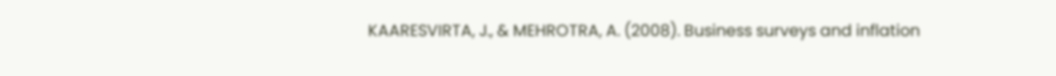KAARESVIRTA, J., & MEHROTRA, A. (2008). Business surveys and inflation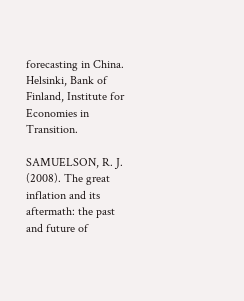forecasting in China. Helsinki, Bank of Finland, Institute for Economies in Transition.

SAMUELSON, R. J. (2008). The great inflation and its aftermath: the past and future of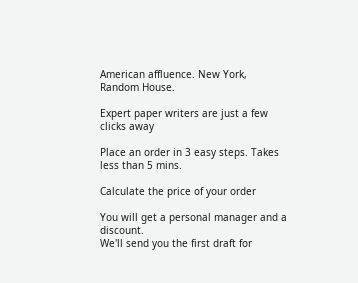American affluence. New York, Random House.

Expert paper writers are just a few clicks away

Place an order in 3 easy steps. Takes less than 5 mins.

Calculate the price of your order

You will get a personal manager and a discount.
We'll send you the first draft for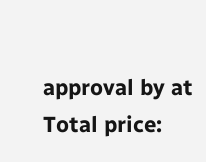approval by at
Total price: